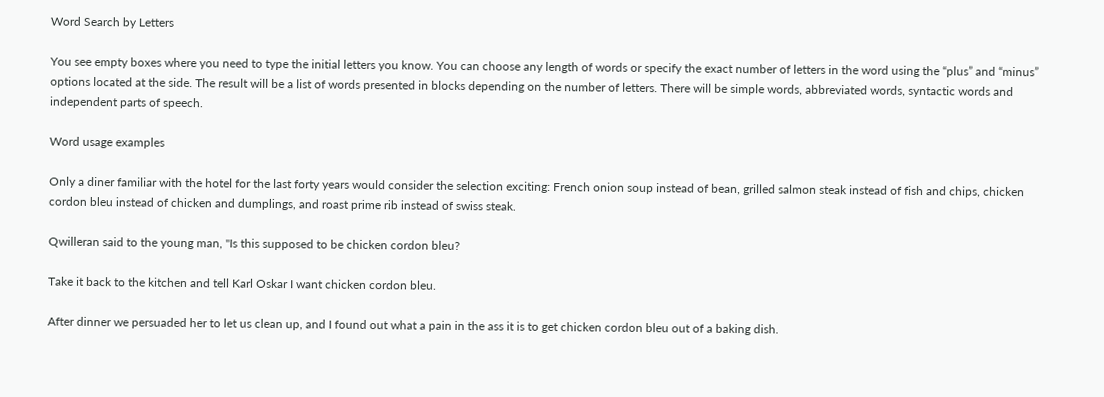Word Search by Letters

You see empty boxes where you need to type the initial letters you know. You can choose any length of words or specify the exact number of letters in the word using the “plus” and “minus” options located at the side. The result will be a list of words presented in blocks depending on the number of letters. There will be simple words, abbreviated words, syntactic words and independent parts of speech.

Word usage examples

Only a diner familiar with the hotel for the last forty years would consider the selection exciting: French onion soup instead of bean, grilled salmon steak instead of fish and chips, chicken cordon bleu instead of chicken and dumplings, and roast prime rib instead of swiss steak.

Qwilleran said to the young man, "Is this supposed to be chicken cordon bleu?

Take it back to the kitchen and tell Karl Oskar I want chicken cordon bleu.

After dinner we persuaded her to let us clean up, and I found out what a pain in the ass it is to get chicken cordon bleu out of a baking dish.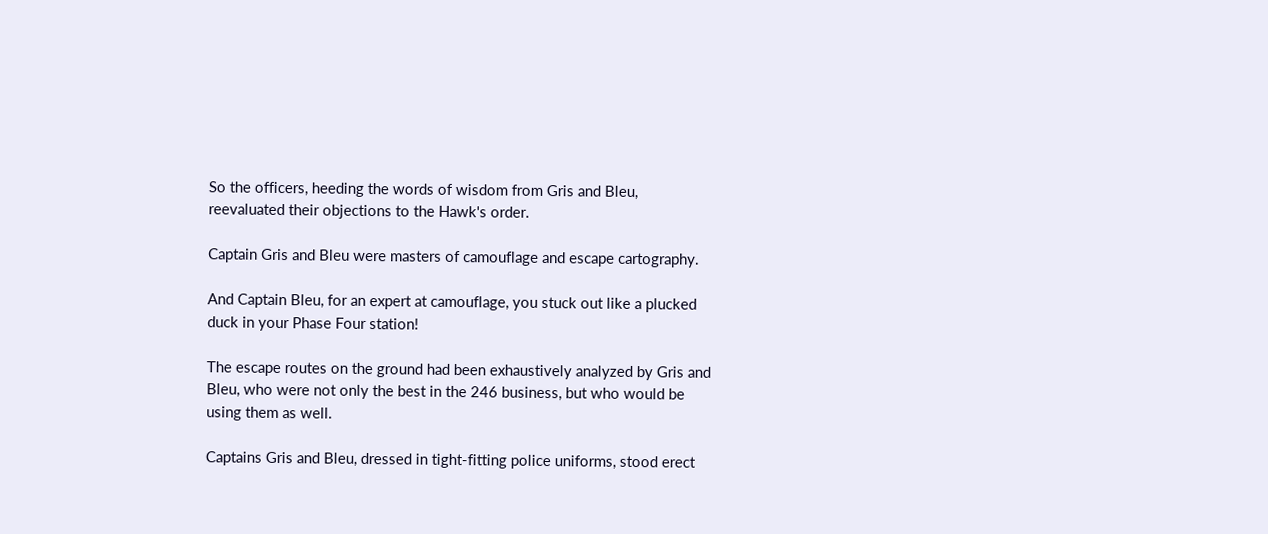So the officers, heeding the words of wisdom from Gris and Bleu, reevaluated their objections to the Hawk's order.

Captain Gris and Bleu were masters of camouflage and escape cartography.

And Captain Bleu, for an expert at camouflage, you stuck out like a plucked duck in your Phase Four station!

The escape routes on the ground had been exhaustively analyzed by Gris and Bleu, who were not only the best in the 246 business, but who would be using them as well.

Captains Gris and Bleu, dressed in tight-fitting police uniforms, stood erect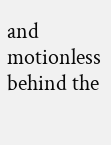and motionless behind the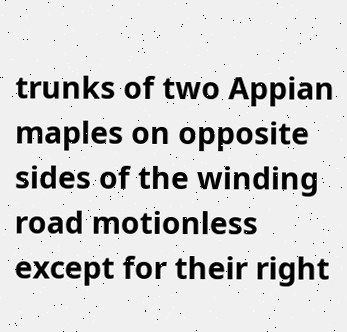trunks of two Appian maples on opposite sides of the winding road motionless except for their right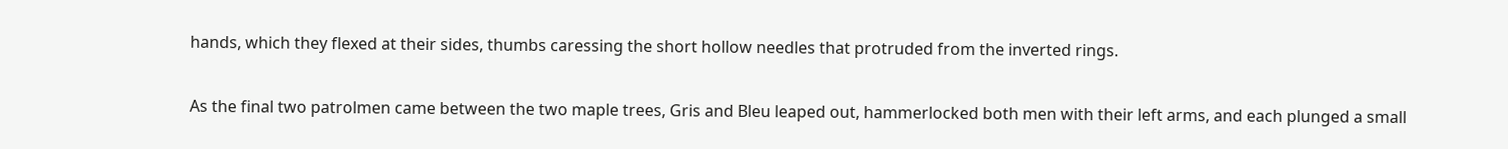hands, which they flexed at their sides, thumbs caressing the short hollow needles that protruded from the inverted rings.

As the final two patrolmen came between the two maple trees, Gris and Bleu leaped out, hammerlocked both men with their left arms, and each plunged a small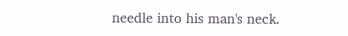needle into his man's neck.